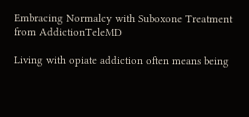Embracing Normalcy with Suboxone Treatment from AddictionTeleMD

Living with opiate addiction often means being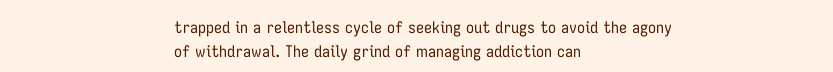trapped in a relentless cycle of seeking out drugs to avoid the agony of withdrawal. The daily grind of managing addiction can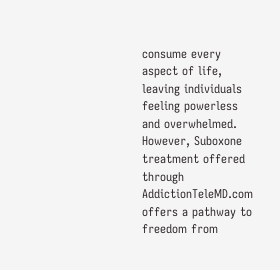consume every aspect of life, leaving individuals feeling powerless and overwhelmed. However, Suboxone treatment offered through AddictionTeleMD.com offers a pathway to freedom from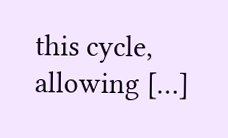this cycle, allowing […]